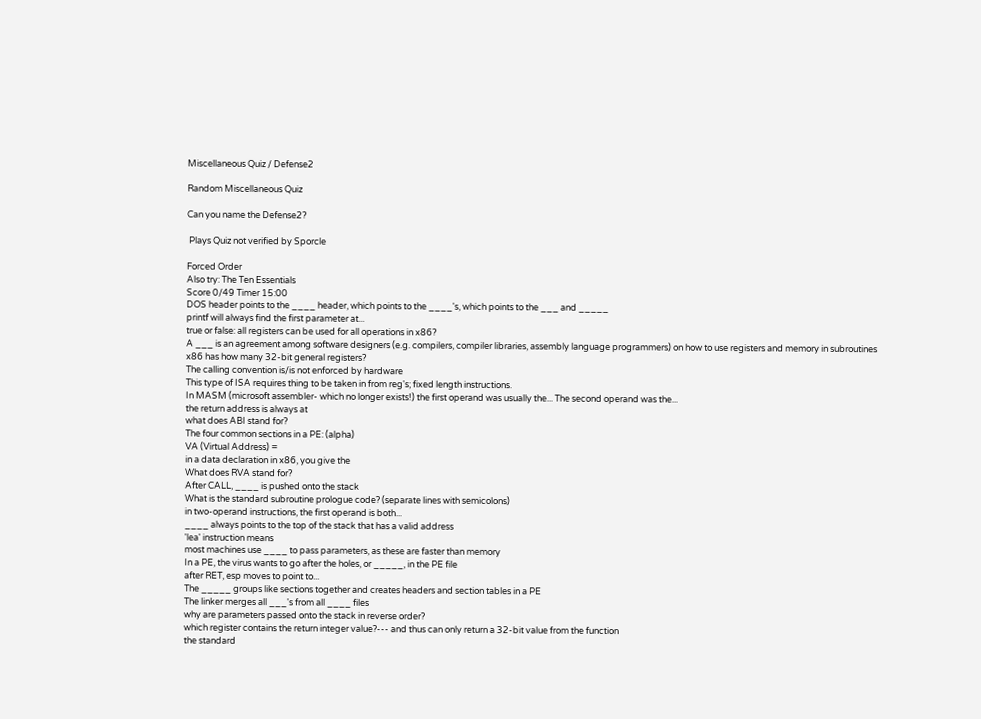Miscellaneous Quiz / Defense2

Random Miscellaneous Quiz

Can you name the Defense2?

 Plays Quiz not verified by Sporcle

Forced Order
Also try: The Ten Essentials
Score 0/49 Timer 15:00
DOS header points to the ____ header, which points to the ____'s, which points to the ___ and _____
printf will always find the first parameter at...
true or false: all registers can be used for all operations in x86?
A ___ is an agreement among software designers (e.g. compilers, compiler libraries, assembly language programmers) on how to use registers and memory in subroutines
x86 has how many 32-bit general registers?
The calling convention is/is not enforced by hardware
This type of ISA requires thing to be taken in from reg's; fixed length instructions.
In MASM (microsoft assembler- which no longer exists!) the first operand was usually the... The second operand was the...
the return address is always at
what does ABI stand for?
The four common sections in a PE: (alpha)
VA (Virtual Address) =
in a data declaration in x86, you give the
What does RVA stand for?
After CALL, ____ is pushed onto the stack
What is the standard subroutine prologue code? (separate lines with semicolons)
in two-operand instructions, the first operand is both...
____ always points to the top of the stack that has a valid address
'lea' instruction means
most machines use ____ to pass parameters, as these are faster than memory
In a PE, the virus wants to go after the holes, or _____, in the PE file
after RET, esp moves to point to...
The _____ groups like sections together and creates headers and section tables in a PE
The linker merges all ___'s from all ____ files
why are parameters passed onto the stack in reverse order?
which register contains the return integer value?--- and thus can only return a 32-bit value from the function
the standard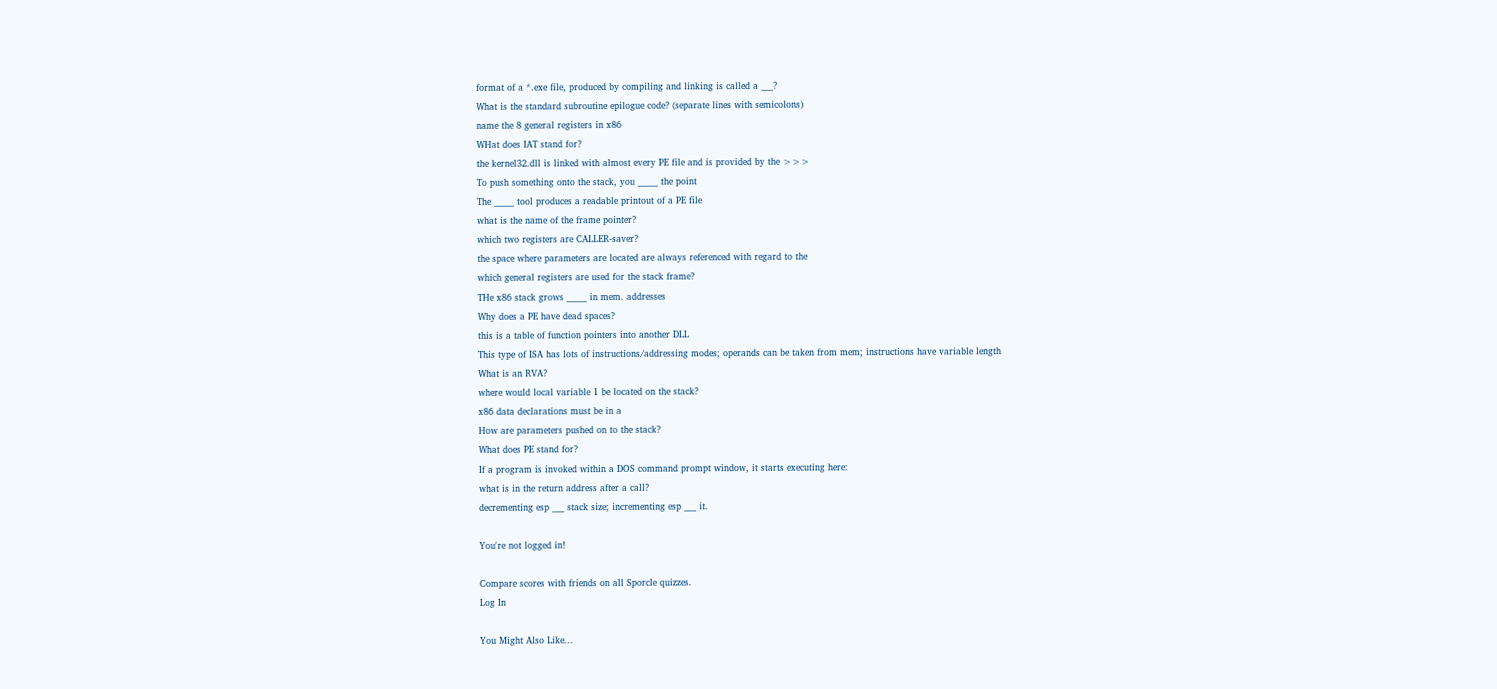format of a *.exe file, produced by compiling and linking is called a ___?
What is the standard subroutine epilogue code? (separate lines with semicolons)
name the 8 general registers in x86
WHat does IAT stand for?
the kernel32.dll is linked with almost every PE file and is provided by the >>>
To push something onto the stack, you _____ the point
The _____ tool produces a readable printout of a PE file
what is the name of the frame pointer?
which two registers are CALLER-saver?
the space where parameters are located are always referenced with regard to the
which general registers are used for the stack frame?
THe x86 stack grows _____ in mem. addresses
Why does a PE have dead spaces?
this is a table of function pointers into another DLL
This type of ISA has lots of instructions/addressing modes; operands can be taken from mem; instructions have variable length
What is an RVA?
where would local variable 1 be located on the stack?
x86 data declarations must be in a
How are parameters pushed on to the stack?
What does PE stand for?
If a program is invoked within a DOS command prompt window, it starts executing here:
what is in the return address after a call?
decrementing esp ___ stack size; incrementing esp ___ it.

You're not logged in!

Compare scores with friends on all Sporcle quizzes.
Log In

You Might Also Like...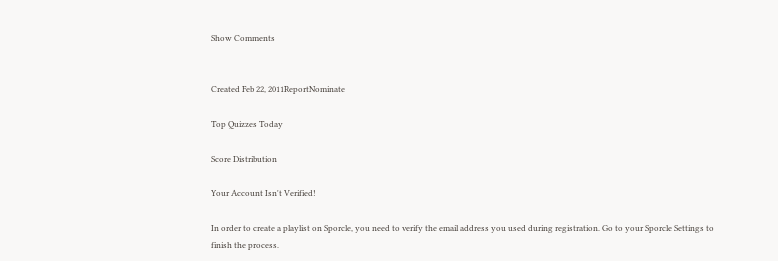Show Comments


Created Feb 22, 2011ReportNominate

Top Quizzes Today

Score Distribution

Your Account Isn't Verified!

In order to create a playlist on Sporcle, you need to verify the email address you used during registration. Go to your Sporcle Settings to finish the process.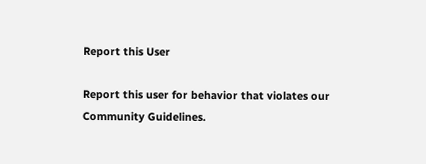Report this User

Report this user for behavior that violates our Community Guidelines.